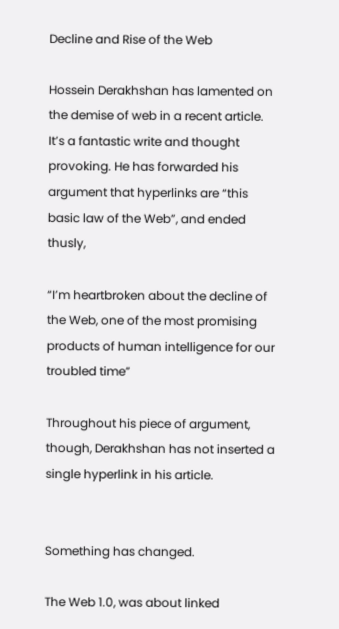Decline and Rise of the Web

Hossein Derakhshan has lamented on the demise of web in a recent article. It’s a fantastic write and thought provoking. He has forwarded his argument that hyperlinks are “this basic law of the Web”, and ended thusly,

“I’m heartbroken about the decline of the Web, one of the most promising products of human intelligence for our troubled time”

Throughout his piece of argument, though, Derakhshan has not inserted a single hyperlink in his article.


Something has changed.

The Web 1.0, was about linked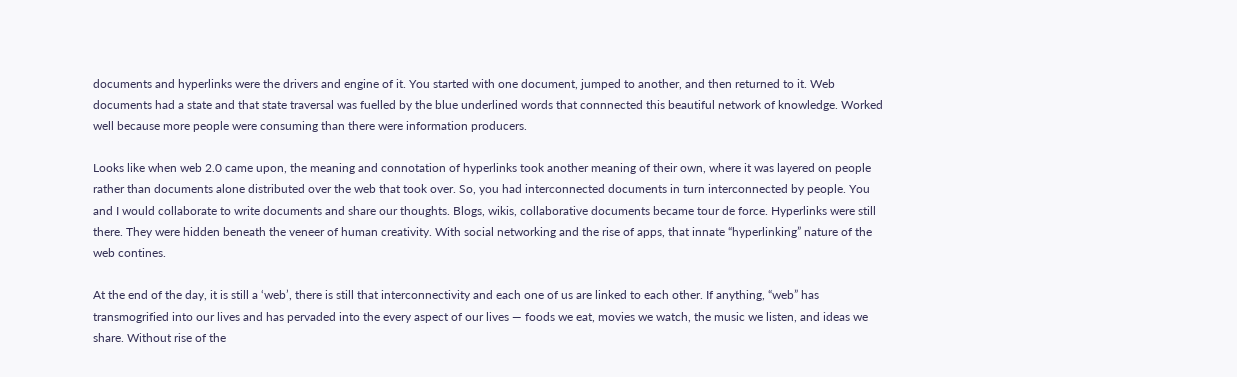documents and hyperlinks were the drivers and engine of it. You started with one document, jumped to another, and then returned to it. Web documents had a state and that state traversal was fuelled by the blue underlined words that connnected this beautiful network of knowledge. Worked well because more people were consuming than there were information producers.

Looks like when web 2.0 came upon, the meaning and connotation of hyperlinks took another meaning of their own, where it was layered on people rather than documents alone distributed over the web that took over. So, you had interconnected documents in turn interconnected by people. You and I would collaborate to write documents and share our thoughts. Blogs, wikis, collaborative documents became tour de force. Hyperlinks were still there. They were hidden beneath the veneer of human creativity. With social networking and the rise of apps, that innate “hyperlinking” nature of the web contines.

At the end of the day, it is still a ‘web’, there is still that interconnectivity and each one of us are linked to each other. If anything, “web” has transmogrified into our lives and has pervaded into the every aspect of our lives — foods we eat, movies we watch, the music we listen, and ideas we share. Without rise of the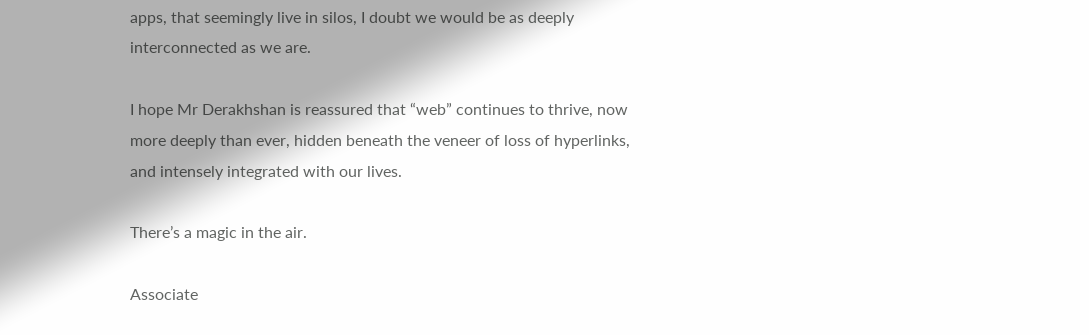apps, that seemingly live in silos, I doubt we would be as deeply interconnected as we are.

I hope Mr Derakhshan is reassured that “web” continues to thrive, now more deeply than ever, hidden beneath the veneer of loss of hyperlinks, and intensely integrated with our lives.

There’s a magic in the air.

Associate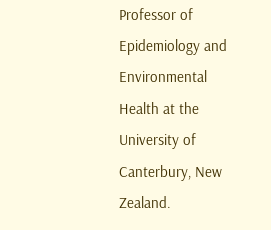Professor of Epidemiology and Environmental Health at the University of Canterbury, New Zealand.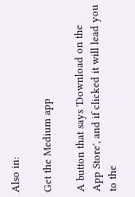Also in:

Get the Medium app

A button that says 'Download on the App Store', and if clicked it will lead you to the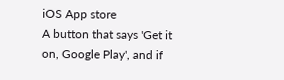iOS App store
A button that says 'Get it on, Google Play', and if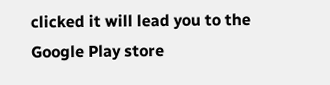clicked it will lead you to the Google Play store